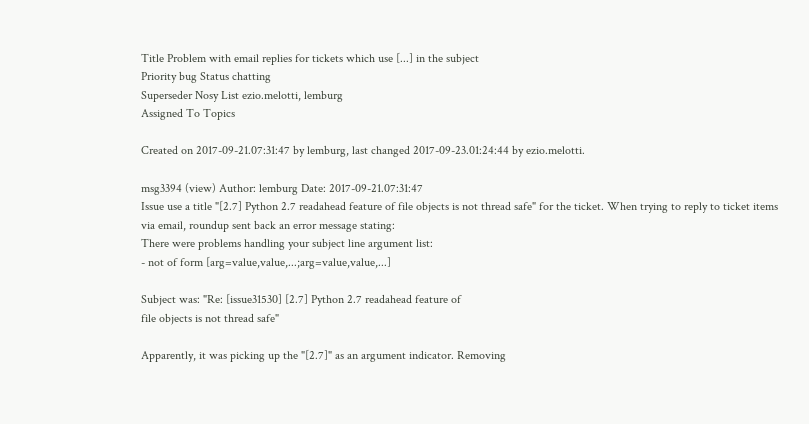Title Problem with email replies for tickets which use [...] in the subject
Priority bug Status chatting
Superseder Nosy List ezio.melotti, lemburg
Assigned To Topics

Created on 2017-09-21.07:31:47 by lemburg, last changed 2017-09-23.01:24:44 by ezio.melotti.

msg3394 (view) Author: lemburg Date: 2017-09-21.07:31:47
Issue use a title "[2.7] Python 2.7 readahead feature of file objects is not thread safe" for the ticket. When trying to reply to ticket items via email, roundup sent back an error message stating:
There were problems handling your subject line argument list:
- not of form [arg=value,value,...;arg=value,value,...]

Subject was: "Re: [issue31530] [2.7] Python 2.7 readahead feature of
file objects is not thread safe"

Apparently, it was picking up the "[2.7]" as an argument indicator. Removing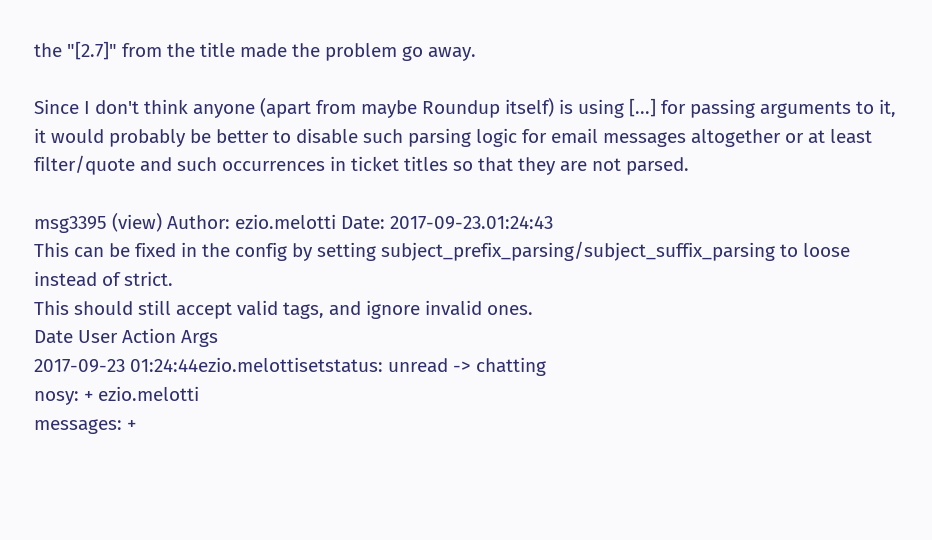the "[2.7]" from the title made the problem go away.

Since I don't think anyone (apart from maybe Roundup itself) is using [...] for passing arguments to it, it would probably be better to disable such parsing logic for email messages altogether or at least filter/quote and such occurrences in ticket titles so that they are not parsed.

msg3395 (view) Author: ezio.melotti Date: 2017-09-23.01:24:43
This can be fixed in the config by setting subject_prefix_parsing/subject_suffix_parsing to loose instead of strict.
This should still accept valid tags, and ignore invalid ones.
Date User Action Args
2017-09-23 01:24:44ezio.melottisetstatus: unread -> chatting
nosy: + ezio.melotti
messages: +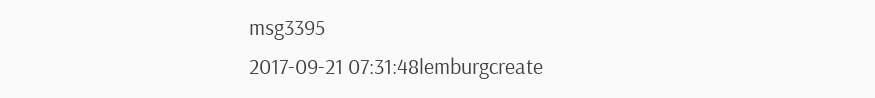msg3395
2017-09-21 07:31:48lemburgcreate